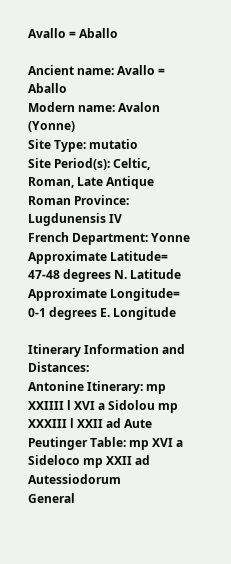Avallo = Aballo

Ancient name: Avallo = Aballo
Modern name: Avalon (Yonne)
Site Type: mutatio
Site Period(s): Celtic, Roman, Late Antique
Roman Province: Lugdunensis IV
French Department: Yonne
Approximate Latitude= 47-48 degrees N. Latitude
Approximate Longitude= 0-1 degrees E. Longitude

Itinerary Information and Distances:
Antonine Itinerary: mp XXIIII l XVI a Sidolou mp XXXIII l XXII ad Aute
Peutinger Table: mp XVI a Sideloco mp XXII ad Autessiodorum
General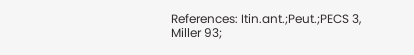References: Itin.ant.;Peut.;PECS 3, Miller 93;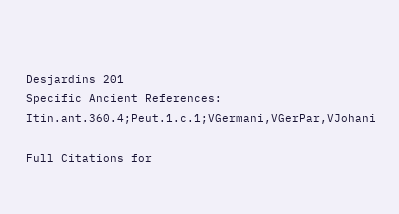Desjardins 201
Specific Ancient References: Itin.ant.360.4;Peut.1.c.1;VGermani,VGerPar,VJohani

Full Citations for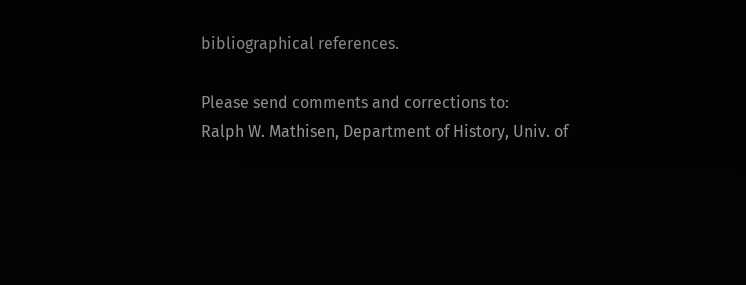bibliographical references.

Please send comments and corrections to:
Ralph W. Mathisen, Department of History, Univ. of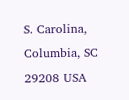S. Carolina, Columbia, SC 29208 USA